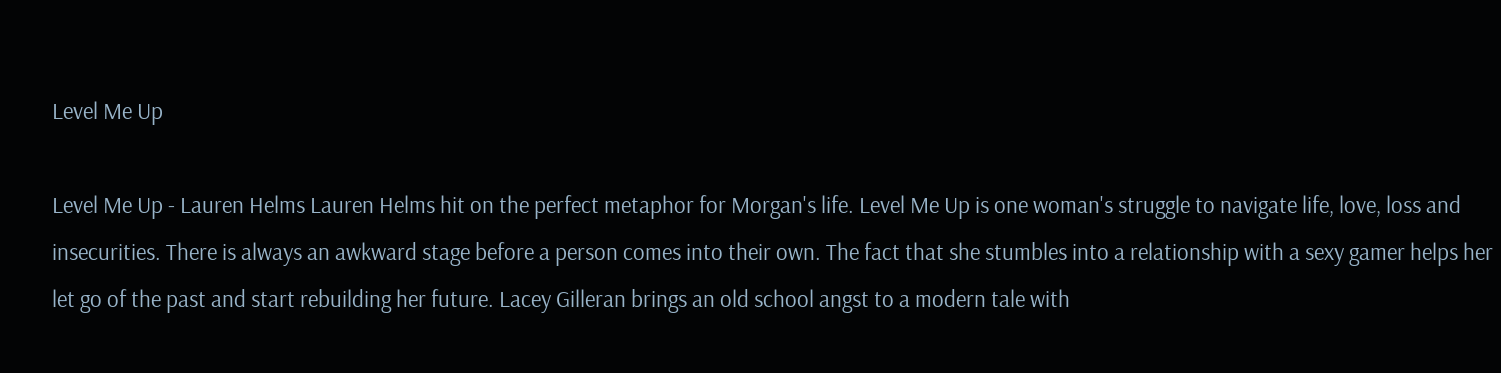Level Me Up

Level Me Up - Lauren Helms Lauren Helms hit on the perfect metaphor for Morgan's life. Level Me Up is one woman's struggle to navigate life, love, loss and insecurities. There is always an awkward stage before a person comes into their own. The fact that she stumbles into a relationship with a sexy gamer helps her let go of the past and start rebuilding her future. Lacey Gilleran brings an old school angst to a modern tale with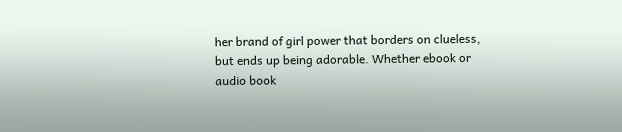her brand of girl power that borders on clueless, but ends up being adorable. Whether ebook or audio book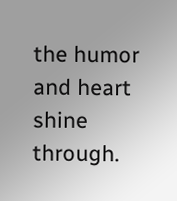the humor and heart shine through.